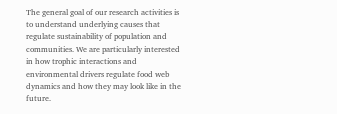The general goal of our research activities is to understand underlying causes that regulate sustainability of population and communities. We are particularly interested in how trophic interactions and environmental drivers regulate food web dynamics and how they may look like in the future.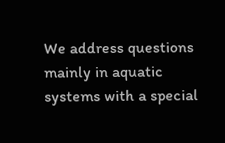We address questions mainly in aquatic systems with a special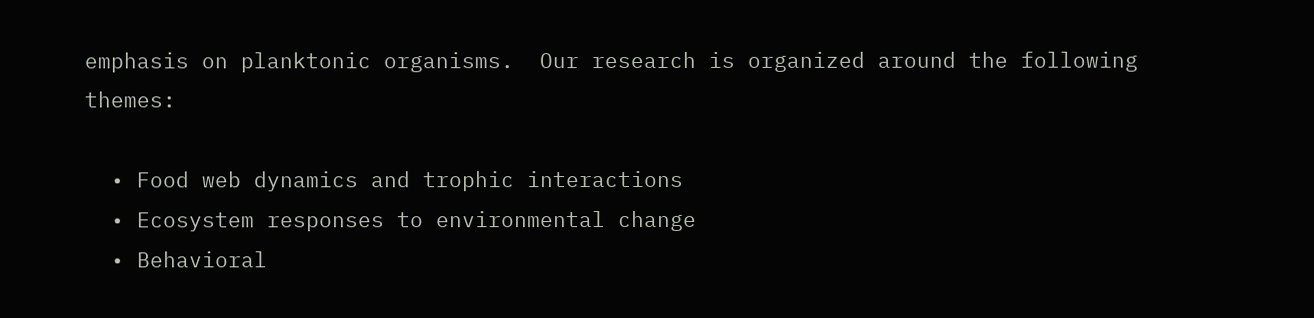emphasis on planktonic organisms.  Our research is organized around the following themes:

  • Food web dynamics and trophic interactions
  • Ecosystem responses to environmental change
  • Behavioral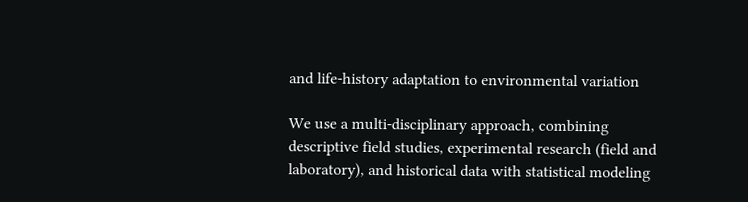and life-history adaptation to environmental variation

We use a multi-disciplinary approach, combining descriptive field studies, experimental research (field and laboratory), and historical data with statistical modeling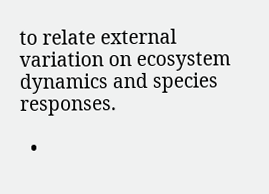to relate external variation on ecosystem dynamics and species responses.

  •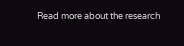Read more about the research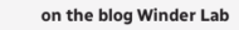on the blog Winder Lab